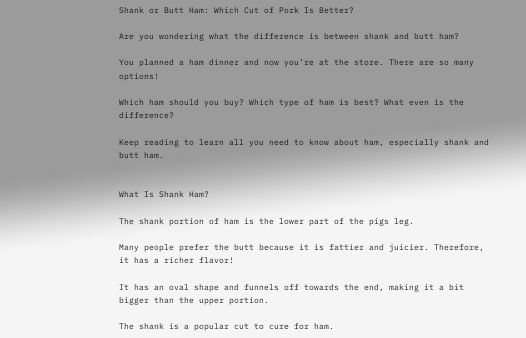Shank or Butt Ham: Which Cut of Pork Is Better?

Are you wondering what the difference is between shank and butt ham?

You planned a ham dinner and now you’re at the store. There are so many options!

Which ham should you buy? Which type of ham is best? What even is the difference?

Keep reading to learn all you need to know about ham, especially shank and butt ham.


What Is Shank Ham?

The shank portion of ham is the lower part of the pigs leg.

Many people prefer the butt because it is fattier and juicier. Therefore, it has a richer flavor!

It has an oval shape and funnels off towards the end, making it a bit bigger than the upper portion.

The shank is a popular cut to cure for ham.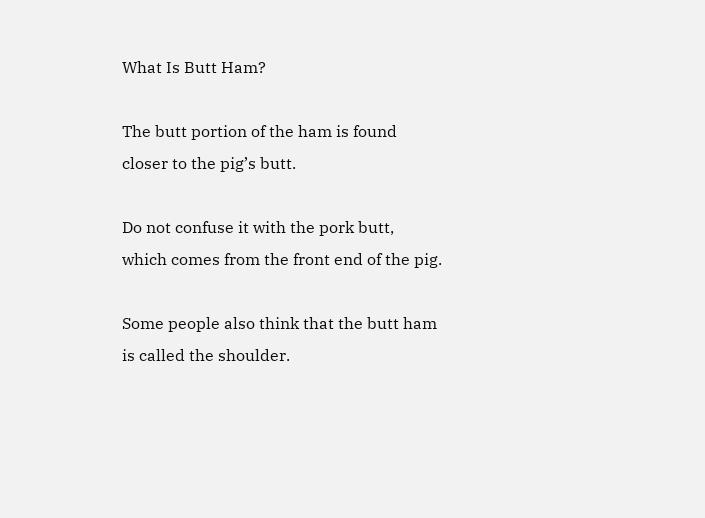What Is Butt Ham?

The butt portion of the ham is found closer to the pig’s butt.

Do not confuse it with the pork butt, which comes from the front end of the pig.

Some people also think that the butt ham is called the shoulder.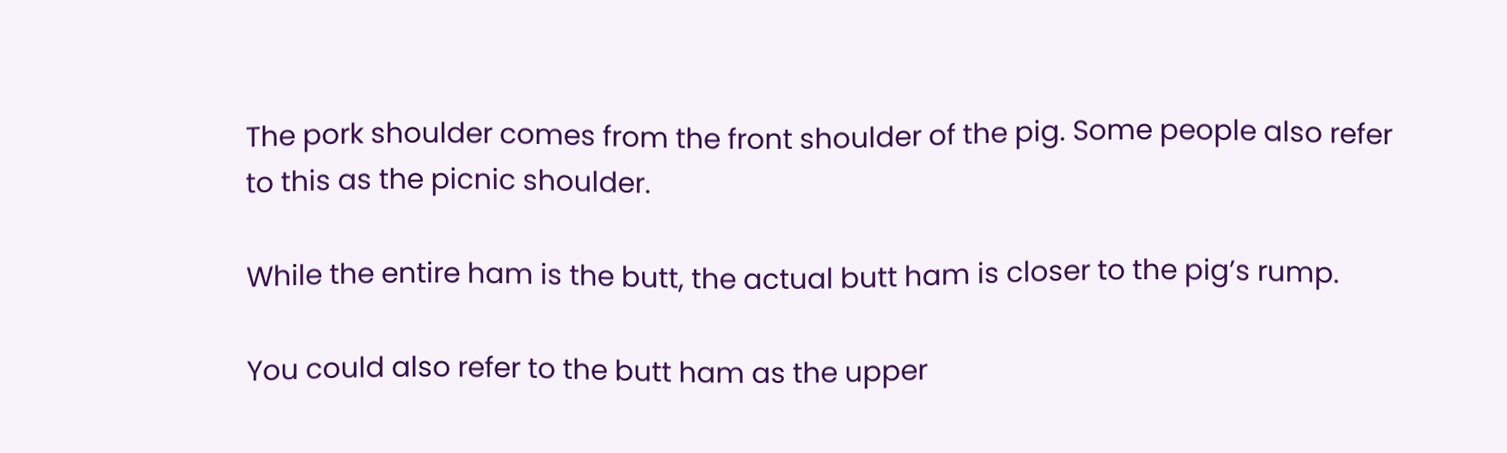The pork shoulder comes from the front shoulder of the pig. Some people also refer to this as the picnic shoulder.

While the entire ham is the butt, the actual butt ham is closer to the pig’s rump.

You could also refer to the butt ham as the upper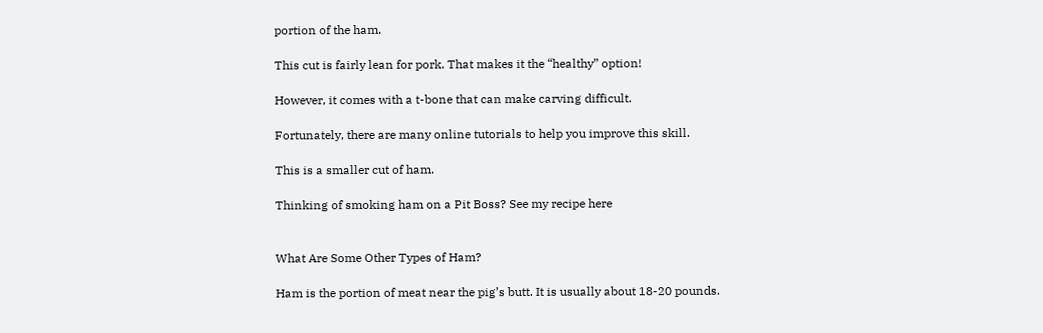portion of the ham.

This cut is fairly lean for pork. That makes it the “healthy” option!

However, it comes with a t-bone that can make carving difficult.

Fortunately, there are many online tutorials to help you improve this skill.

This is a smaller cut of ham.

Thinking of smoking ham on a Pit Boss? See my recipe here


What Are Some Other Types of Ham?

Ham is the portion of meat near the pig’s butt. It is usually about 18-20 pounds.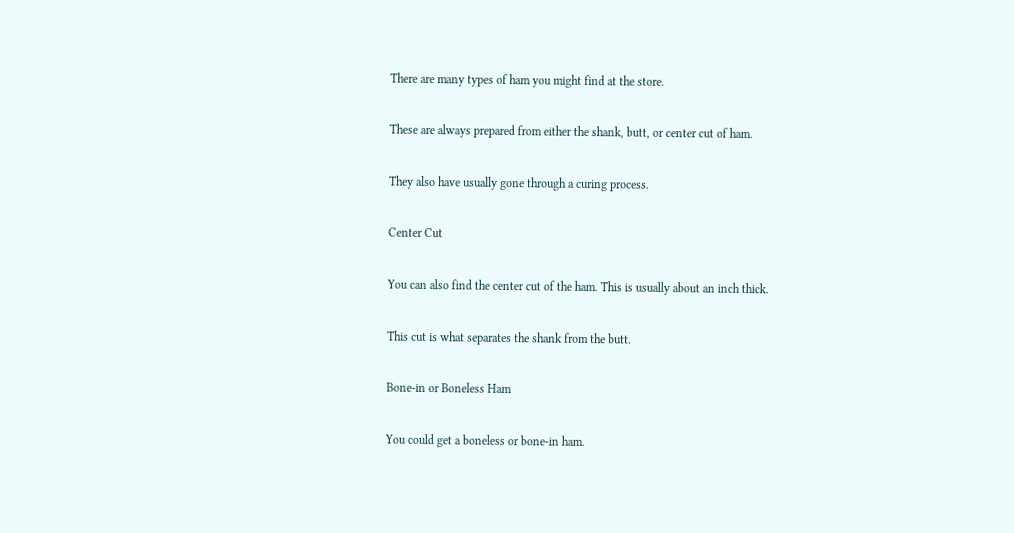There are many types of ham you might find at the store.

These are always prepared from either the shank, butt, or center cut of ham.

They also have usually gone through a curing process.

Center Cut

You can also find the center cut of the ham. This is usually about an inch thick.

This cut is what separates the shank from the butt.

Bone-in or Boneless Ham

You could get a boneless or bone-in ham.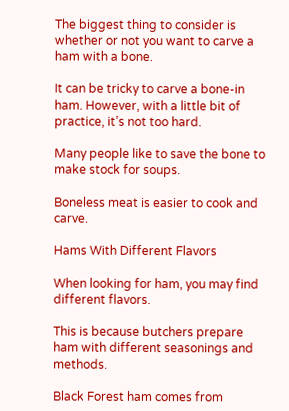The biggest thing to consider is whether or not you want to carve a ham with a bone.

It can be tricky to carve a bone-in ham. However, with a little bit of practice, it’s not too hard.

Many people like to save the bone to make stock for soups.

Boneless meat is easier to cook and carve.

Hams With Different Flavors

When looking for ham, you may find different flavors.

This is because butchers prepare ham with different seasonings and methods.

Black Forest ham comes from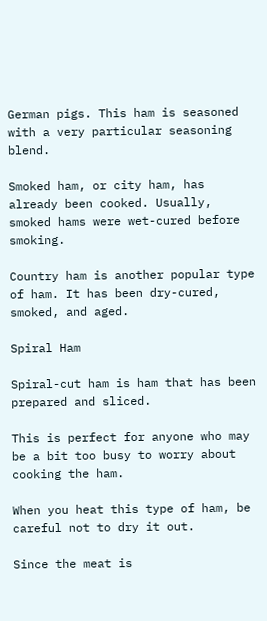German pigs. This ham is seasoned with a very particular seasoning blend.

Smoked ham, or city ham, has already been cooked. Usually, smoked hams were wet-cured before smoking.

Country ham is another popular type of ham. It has been dry-cured, smoked, and aged.

Spiral Ham

Spiral-cut ham is ham that has been prepared and sliced.

This is perfect for anyone who may be a bit too busy to worry about cooking the ham.

When you heat this type of ham, be careful not to dry it out.

Since the meat is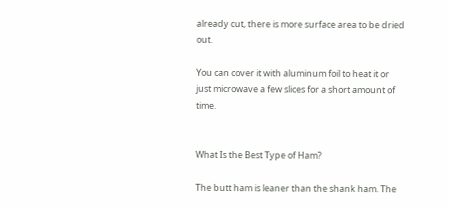already cut, there is more surface area to be dried out.

You can cover it with aluminum foil to heat it or just microwave a few slices for a short amount of time.


What Is the Best Type of Ham?

The butt ham is leaner than the shank ham. The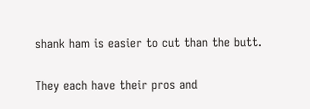shank ham is easier to cut than the butt.

They each have their pros and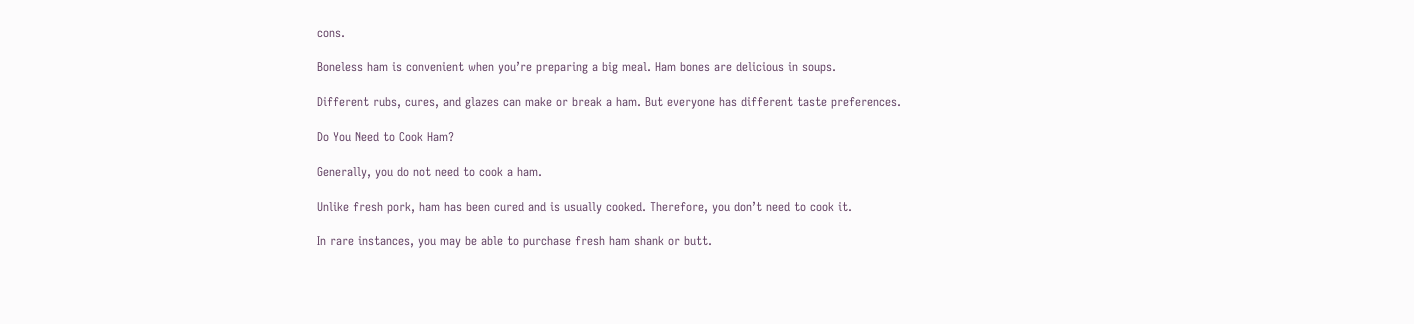cons.

Boneless ham is convenient when you’re preparing a big meal. Ham bones are delicious in soups.

Different rubs, cures, and glazes can make or break a ham. But everyone has different taste preferences.

Do You Need to Cook Ham?

Generally, you do not need to cook a ham.

Unlike fresh pork, ham has been cured and is usually cooked. Therefore, you don’t need to cook it.

In rare instances, you may be able to purchase fresh ham shank or butt.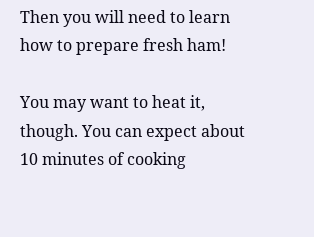Then you will need to learn how to prepare fresh ham!

You may want to heat it, though. You can expect about 10 minutes of cooking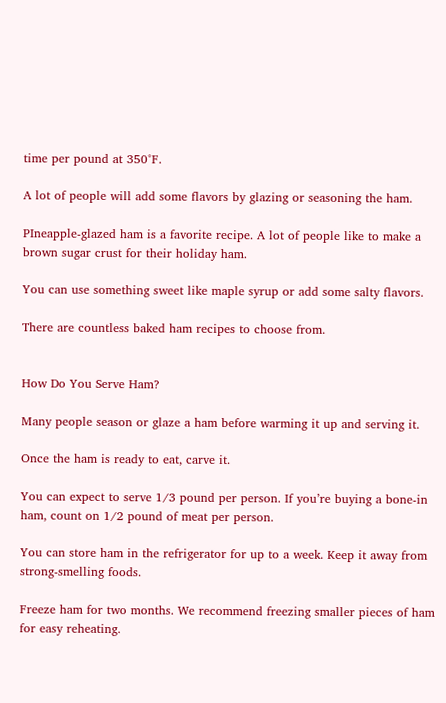time per pound at 350°F.

A lot of people will add some flavors by glazing or seasoning the ham.

PIneapple-glazed ham is a favorite recipe. A lot of people like to make a brown sugar crust for their holiday ham.

You can use something sweet like maple syrup or add some salty flavors.

There are countless baked ham recipes to choose from.


How Do You Serve Ham?

Many people season or glaze a ham before warming it up and serving it.

Once the ham is ready to eat, carve it.

You can expect to serve 1/3 pound per person. If you’re buying a bone-in ham, count on 1/2 pound of meat per person.

You can store ham in the refrigerator for up to a week. Keep it away from strong-smelling foods.

Freeze ham for two months. We recommend freezing smaller pieces of ham for easy reheating.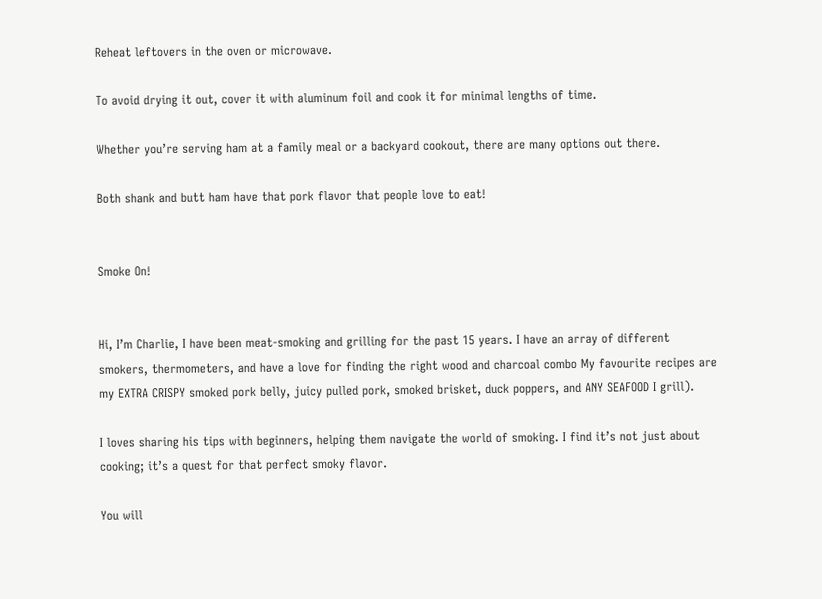Reheat leftovers in the oven or microwave.

To avoid drying it out, cover it with aluminum foil and cook it for minimal lengths of time.

Whether you’re serving ham at a family meal or a backyard cookout, there are many options out there.

Both shank and butt ham have that pork flavor that people love to eat!


Smoke On!


Hi, I’m Charlie, I have been meat-smoking and grilling for the past 15 years. I have an array of different smokers, thermometers, and have a love for finding the right wood and charcoal combo My favourite recipes are my EXTRA CRISPY smoked pork belly, juicy pulled pork, smoked brisket, duck poppers, and ANY SEAFOOD I grill).

I loves sharing his tips with beginners, helping them navigate the world of smoking. I find it’s not just about cooking; it’s a quest for that perfect smoky flavor.

You will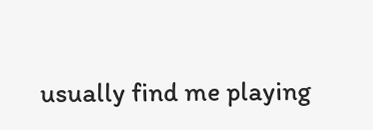usually find me playing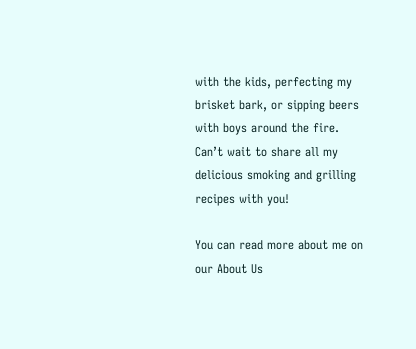with the kids, perfecting my brisket bark, or sipping beers with boys around the fire. Can’t wait to share all my delicious smoking and grilling recipes with you!

You can read more about me on our About Us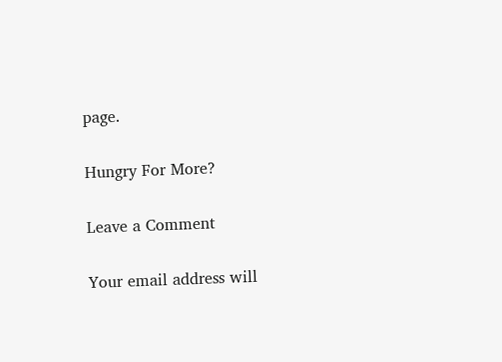page.

Hungry For More?

Leave a Comment

Your email address will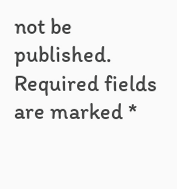not be published. Required fields are marked *